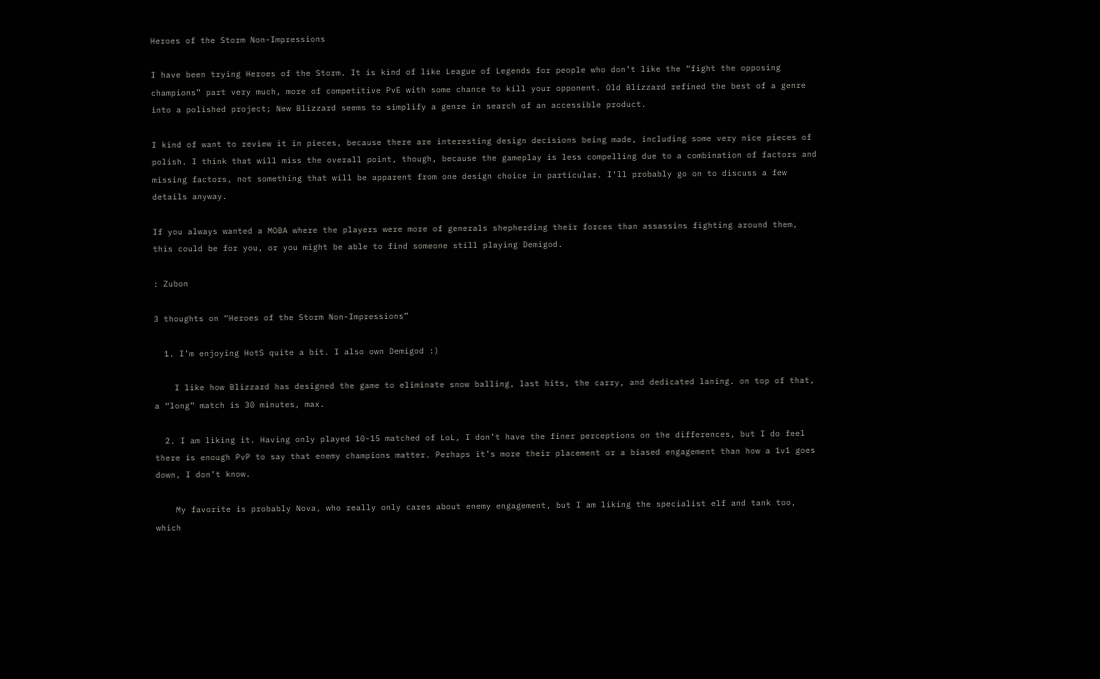Heroes of the Storm Non-Impressions

I have been trying Heroes of the Storm. It is kind of like League of Legends for people who don’t like the “fight the opposing champions” part very much, more of competitive PvE with some chance to kill your opponent. Old Blizzard refined the best of a genre into a polished project; New Blizzard seems to simplify a genre in search of an accessible product.

I kind of want to review it in pieces, because there are interesting design decisions being made, including some very nice pieces of polish. I think that will miss the overall point, though, because the gameplay is less compelling due to a combination of factors and missing factors, not something that will be apparent from one design choice in particular. I’ll probably go on to discuss a few details anyway.

If you always wanted a MOBA where the players were more of generals shepherding their forces than assassins fighting around them, this could be for you, or you might be able to find someone still playing Demigod.

: Zubon

3 thoughts on “Heroes of the Storm Non-Impressions”

  1. I’m enjoying HotS quite a bit. I also own Demigod :)

    I like how Blizzard has designed the game to eliminate snow balling, last hits, the carry, and dedicated laning. on top of that, a “long” match is 30 minutes, max.

  2. I am liking it. Having only played 10-15 matched of LoL, I don’t have the finer perceptions on the differences, but I do feel there is enough PvP to say that enemy champions matter. Perhaps it’s more their placement or a biased engagement than how a 1v1 goes down, I don’t know.

    My favorite is probably Nova, who really only cares about enemy engagement, but I am liking the specialist elf and tank too, which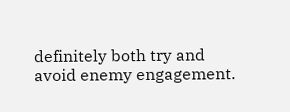definitely both try and avoid enemy engagement.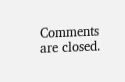Comments are closed.